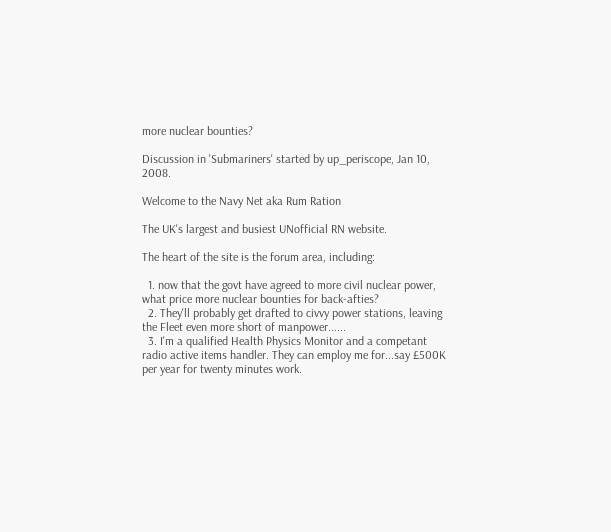more nuclear bounties?

Discussion in 'Submariners' started by up_periscope, Jan 10, 2008.

Welcome to the Navy Net aka Rum Ration

The UK's largest and busiest UNofficial RN website.

The heart of the site is the forum area, including:

  1. now that the govt have agreed to more civil nuclear power, what price more nuclear bounties for back-afties?
  2. They'll probably get drafted to civvy power stations, leaving the Fleet even more short of manpower......
  3. I'm a qualified Health Physics Monitor and a competant radio active items handler. They can employ me for...say £500K per year for twenty minutes work.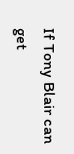If Tony Blair can get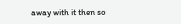away with it then so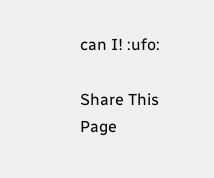can I! :ufo:

Share This Page